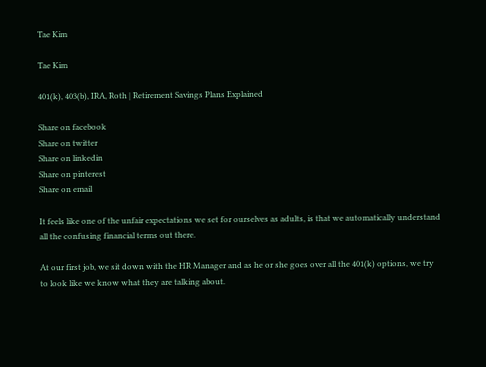Tae Kim

Tae Kim

401(k), 403(b), IRA, Roth | Retirement Savings Plans Explained

Share on facebook
Share on twitter
Share on linkedin
Share on pinterest
Share on email

It feels like one of the unfair expectations we set for ourselves as adults, is that we automatically understand all the confusing financial terms out there.

At our first job, we sit down with the HR Manager and as he or she goes over all the 401(k) options, we try to look like we know what they are talking about.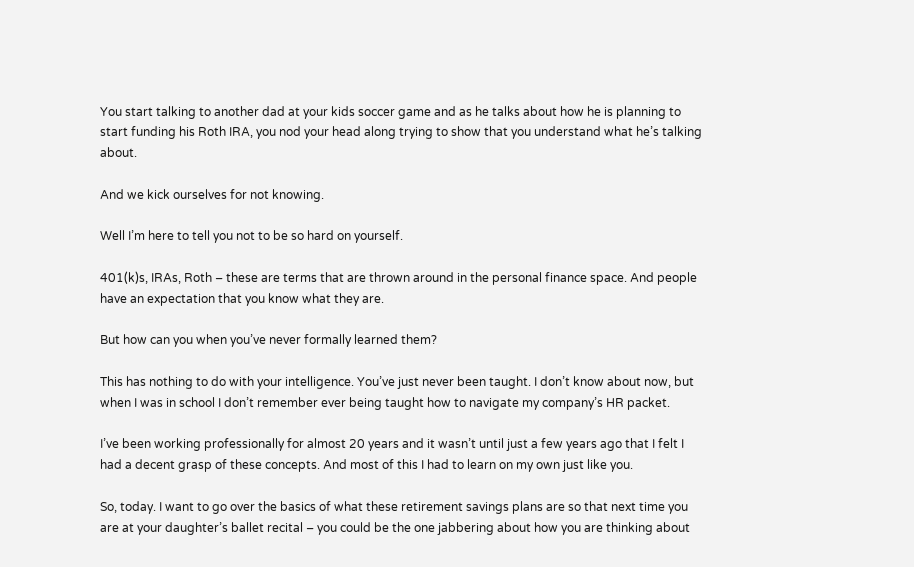You start talking to another dad at your kids soccer game and as he talks about how he is planning to start funding his Roth IRA, you nod your head along trying to show that you understand what he’s talking about.

And we kick ourselves for not knowing.

Well I’m here to tell you not to be so hard on yourself.

401(k)s, IRAs, Roth – these are terms that are thrown around in the personal finance space. And people have an expectation that you know what they are.

But how can you when you’ve never formally learned them?

This has nothing to do with your intelligence. You’ve just never been taught. I don’t know about now, but when I was in school I don’t remember ever being taught how to navigate my company’s HR packet.

I’ve been working professionally for almost 20 years and it wasn’t until just a few years ago that I felt I had a decent grasp of these concepts. And most of this I had to learn on my own just like you.

So, today. I want to go over the basics of what these retirement savings plans are so that next time you are at your daughter’s ballet recital – you could be the one jabbering about how you are thinking about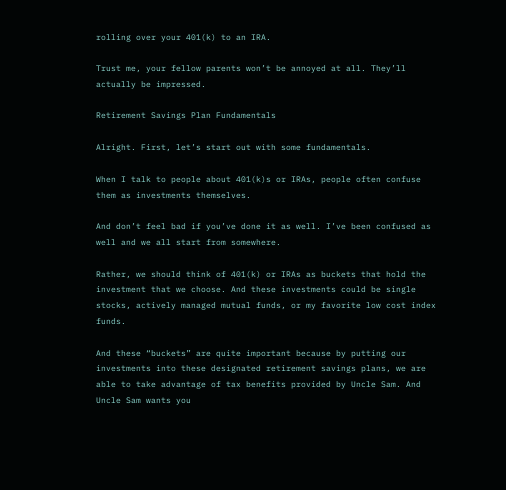rolling over your 401(k) to an IRA.

Trust me, your fellow parents won’t be annoyed at all. They’ll actually be impressed.

Retirement Savings Plan Fundamentals

Alright. First, let’s start out with some fundamentals.

When I talk to people about 401(k)s or IRAs, people often confuse them as investments themselves.

And don’t feel bad if you’ve done it as well. I’ve been confused as well and we all start from somewhere.

Rather, we should think of 401(k) or IRAs as buckets that hold the investment that we choose. And these investments could be single stocks, actively managed mutual funds, or my favorite low cost index funds.

And these “buckets” are quite important because by putting our investments into these designated retirement savings plans, we are able to take advantage of tax benefits provided by Uncle Sam. And Uncle Sam wants you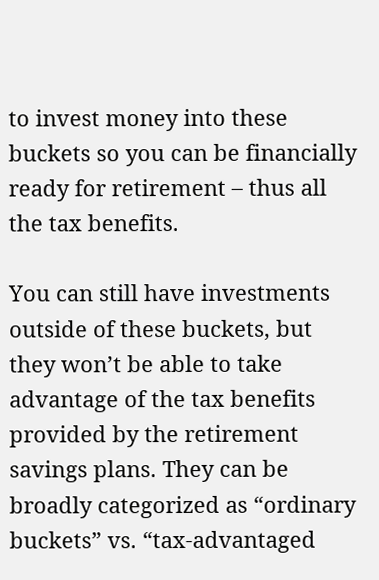to invest money into these buckets so you can be financially ready for retirement – thus all the tax benefits.

You can still have investments outside of these buckets, but they won’t be able to take advantage of the tax benefits provided by the retirement savings plans. They can be broadly categorized as “ordinary buckets” vs. “tax-advantaged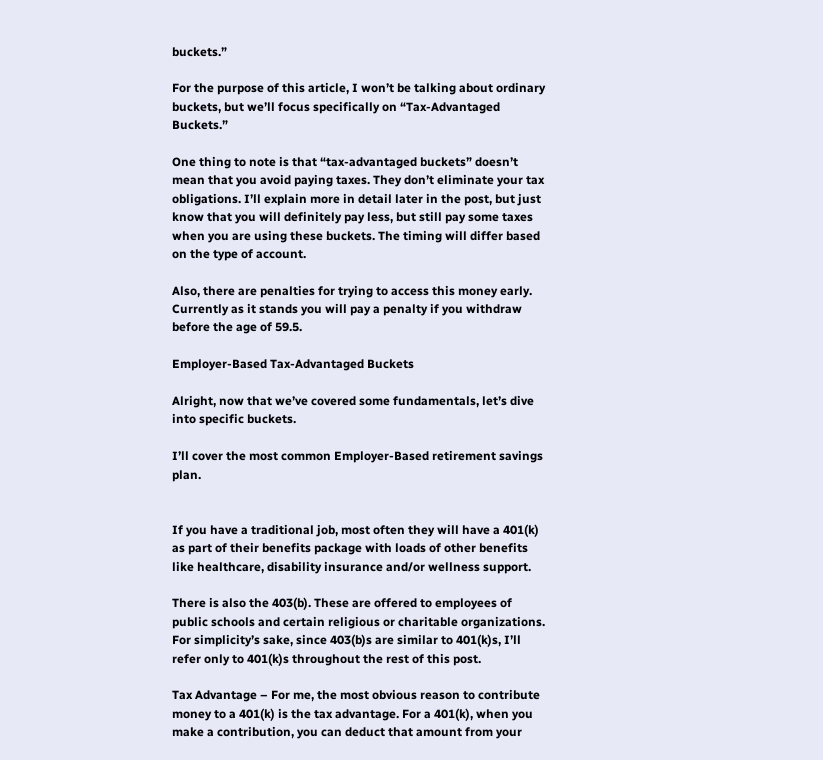buckets.”

For the purpose of this article, I won’t be talking about ordinary buckets, but we’ll focus specifically on “Tax-Advantaged Buckets.”

One thing to note is that “tax-advantaged buckets” doesn’t mean that you avoid paying taxes. They don’t eliminate your tax obligations. I’ll explain more in detail later in the post, but just know that you will definitely pay less, but still pay some taxes when you are using these buckets. The timing will differ based on the type of account.

Also, there are penalties for trying to access this money early. Currently as it stands you will pay a penalty if you withdraw before the age of 59.5.

Employer-Based Tax-Advantaged Buckets

Alright, now that we’ve covered some fundamentals, let’s dive into specific buckets.

I’ll cover the most common Employer-Based retirement savings plan.


If you have a traditional job, most often they will have a 401(k) as part of their benefits package with loads of other benefits like healthcare, disability insurance and/or wellness support.

There is also the 403(b). These are offered to employees of public schools and certain religious or charitable organizations. For simplicity’s sake, since 403(b)s are similar to 401(k)s, I’ll refer only to 401(k)s throughout the rest of this post.

Tax Advantage – For me, the most obvious reason to contribute money to a 401(k) is the tax advantage. For a 401(k), when you make a contribution, you can deduct that amount from your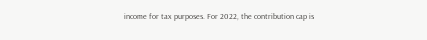income for tax purposes. For 2022, the contribution cap is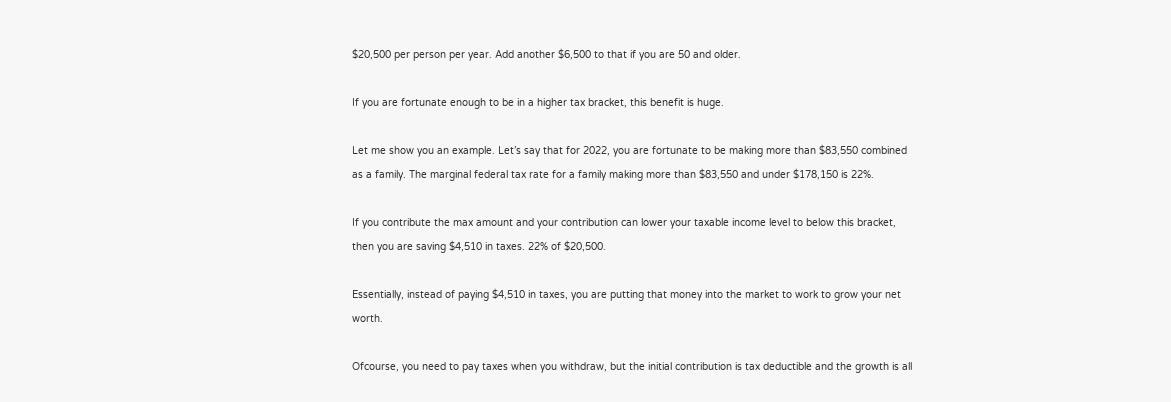$20,500 per person per year. Add another $6,500 to that if you are 50 and older.

If you are fortunate enough to be in a higher tax bracket, this benefit is huge.

Let me show you an example. Let’s say that for 2022, you are fortunate to be making more than $83,550 combined as a family. The marginal federal tax rate for a family making more than $83,550 and under $178,150 is 22%.

If you contribute the max amount and your contribution can lower your taxable income level to below this bracket, then you are saving $4,510 in taxes. 22% of $20,500.

Essentially, instead of paying $4,510 in taxes, you are putting that money into the market to work to grow your net worth.

Ofcourse, you need to pay taxes when you withdraw, but the initial contribution is tax deductible and the growth is all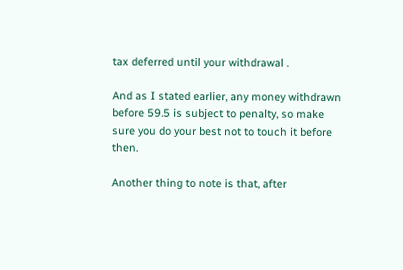tax deferred until your withdrawal .

And as I stated earlier, any money withdrawn before 59.5 is subject to penalty, so make sure you do your best not to touch it before then.

Another thing to note is that, after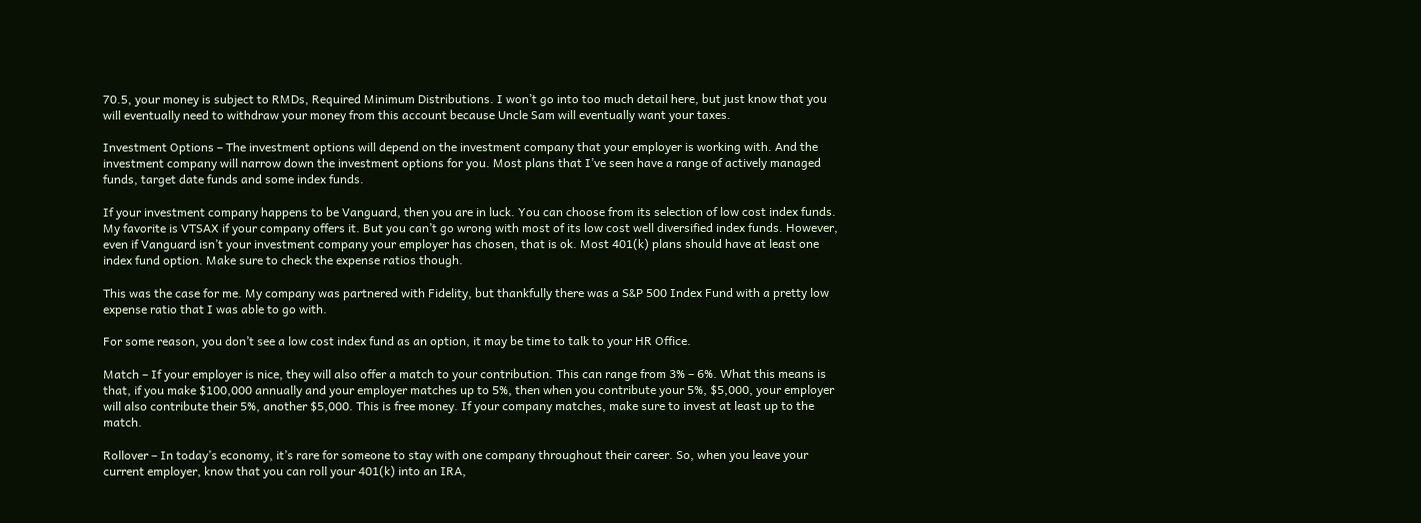70.5, your money is subject to RMDs, Required Minimum Distributions. I won’t go into too much detail here, but just know that you will eventually need to withdraw your money from this account because Uncle Sam will eventually want your taxes.

Investment Options – The investment options will depend on the investment company that your employer is working with. And the investment company will narrow down the investment options for you. Most plans that I’ve seen have a range of actively managed funds, target date funds and some index funds.

If your investment company happens to be Vanguard, then you are in luck. You can choose from its selection of low cost index funds. My favorite is VTSAX if your company offers it. But you can’t go wrong with most of its low cost well diversified index funds. However, even if Vanguard isn’t your investment company your employer has chosen, that is ok. Most 401(k) plans should have at least one index fund option. Make sure to check the expense ratios though.

This was the case for me. My company was partnered with Fidelity, but thankfully there was a S&P 500 Index Fund with a pretty low expense ratio that I was able to go with.

For some reason, you don’t see a low cost index fund as an option, it may be time to talk to your HR Office.

Match – If your employer is nice, they will also offer a match to your contribution. This can range from 3% – 6%. What this means is that, if you make $100,000 annually and your employer matches up to 5%, then when you contribute your 5%, $5,000, your employer will also contribute their 5%, another $5,000. This is free money. If your company matches, make sure to invest at least up to the match.

Rollover – In today’s economy, it’s rare for someone to stay with one company throughout their career. So, when you leave your current employer, know that you can roll your 401(k) into an IRA,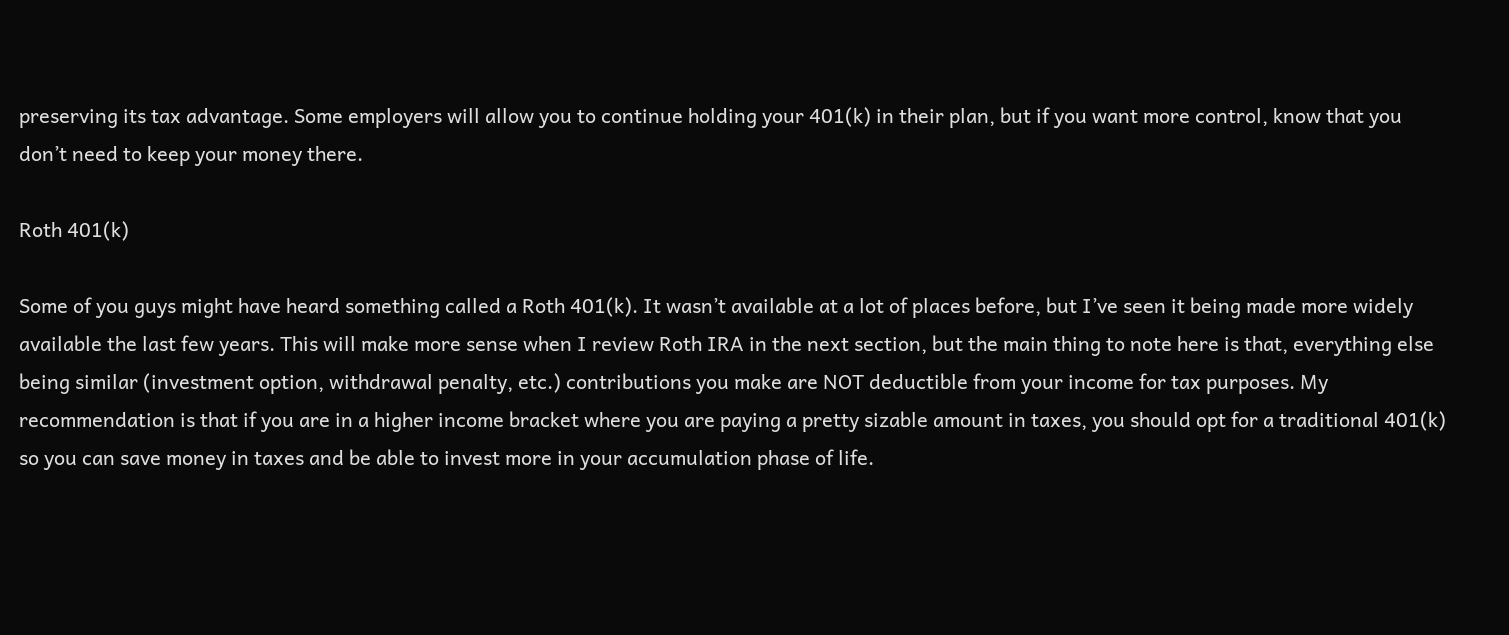preserving its tax advantage. Some employers will allow you to continue holding your 401(k) in their plan, but if you want more control, know that you don’t need to keep your money there.

Roth 401(k)

Some of you guys might have heard something called a Roth 401(k). It wasn’t available at a lot of places before, but I’ve seen it being made more widely available the last few years. This will make more sense when I review Roth IRA in the next section, but the main thing to note here is that, everything else being similar (investment option, withdrawal penalty, etc.) contributions you make are NOT deductible from your income for tax purposes. My recommendation is that if you are in a higher income bracket where you are paying a pretty sizable amount in taxes, you should opt for a traditional 401(k) so you can save money in taxes and be able to invest more in your accumulation phase of life.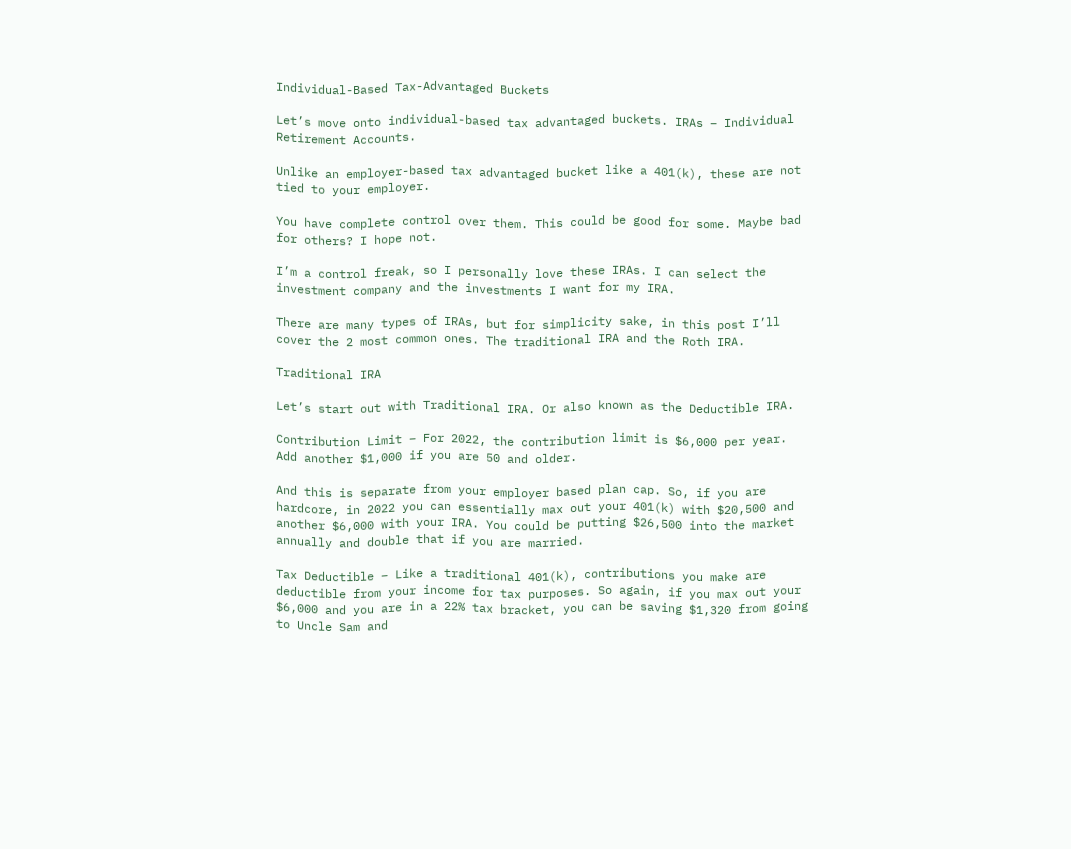Individual-Based Tax-Advantaged Buckets

Let’s move onto individual-based tax advantaged buckets. IRAs – Individual Retirement Accounts.

Unlike an employer-based tax advantaged bucket like a 401(k), these are not tied to your employer.

You have complete control over them. This could be good for some. Maybe bad for others? I hope not.

I’m a control freak, so I personally love these IRAs. I can select the investment company and the investments I want for my IRA.

There are many types of IRAs, but for simplicity sake, in this post I’ll cover the 2 most common ones. The traditional IRA and the Roth IRA.

Traditional IRA

Let’s start out with Traditional IRA. Or also known as the Deductible IRA.

Contribution Limit – For 2022, the contribution limit is $6,000 per year. Add another $1,000 if you are 50 and older.

And this is separate from your employer based plan cap. So, if you are hardcore, in 2022 you can essentially max out your 401(k) with $20,500 and another $6,000 with your IRA. You could be putting $26,500 into the market annually and double that if you are married.

Tax Deductible – Like a traditional 401(k), contributions you make are deductible from your income for tax purposes. So again, if you max out your $6,000 and you are in a 22% tax bracket, you can be saving $1,320 from going to Uncle Sam and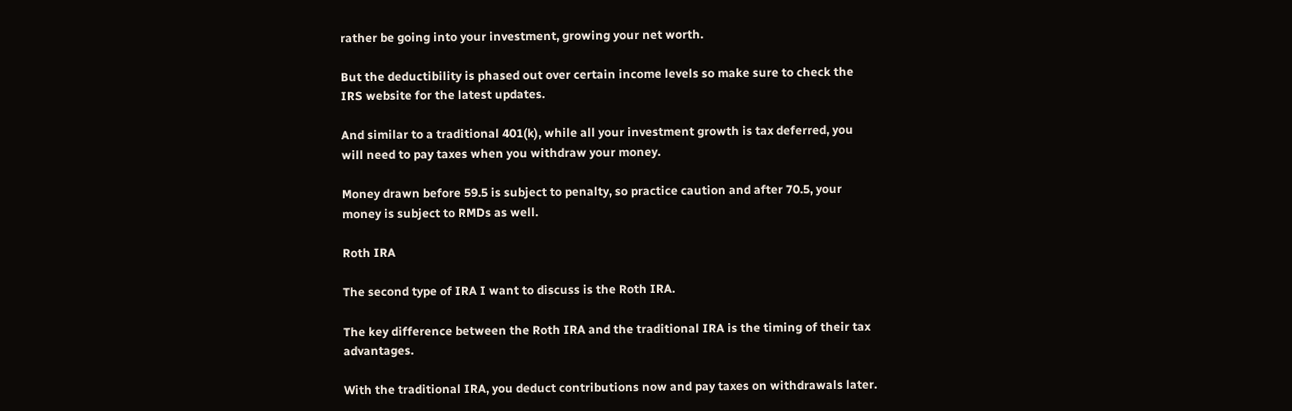rather be going into your investment, growing your net worth.

But the deductibility is phased out over certain income levels so make sure to check the IRS website for the latest updates.

And similar to a traditional 401(k), while all your investment growth is tax deferred, you will need to pay taxes when you withdraw your money.

Money drawn before 59.5 is subject to penalty, so practice caution and after 70.5, your money is subject to RMDs as well.

Roth IRA

The second type of IRA I want to discuss is the Roth IRA.

The key difference between the Roth IRA and the traditional IRA is the timing of their tax advantages.

With the traditional IRA, you deduct contributions now and pay taxes on withdrawals later.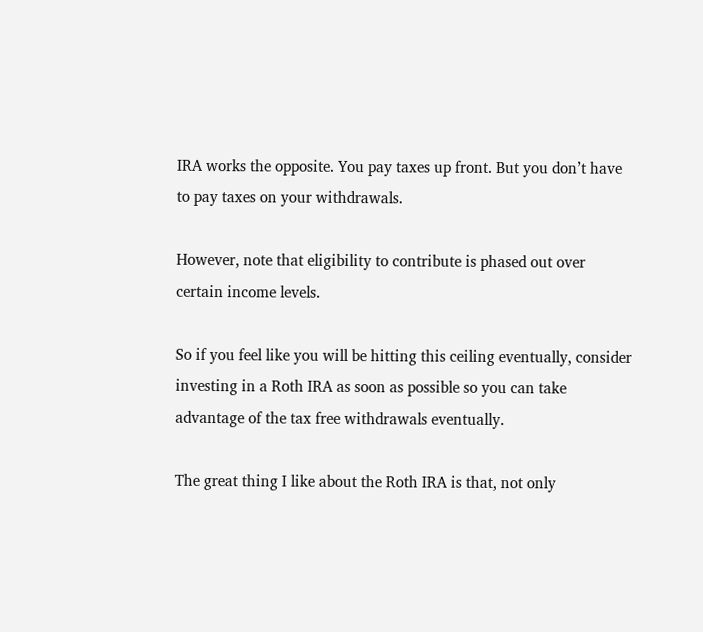IRA works the opposite. You pay taxes up front. But you don’t have to pay taxes on your withdrawals.

However, note that eligibility to contribute is phased out over certain income levels.

So if you feel like you will be hitting this ceiling eventually, consider investing in a Roth IRA as soon as possible so you can take advantage of the tax free withdrawals eventually.

The great thing I like about the Roth IRA is that, not only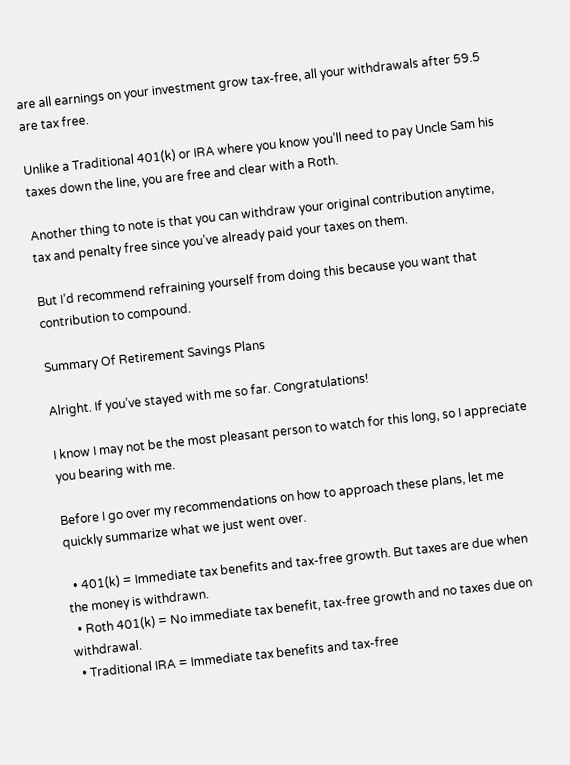are all earnings on your investment grow tax-free, all your withdrawals after 59.5 are tax free.

Unlike a Traditional 401(k) or IRA where you know you’ll need to pay Uncle Sam his taxes down the line, you are free and clear with a Roth.

Another thing to note is that you can withdraw your original contribution anytime, tax and penalty free since you’ve already paid your taxes on them.

But I’d recommend refraining yourself from doing this because you want that contribution to compound.

Summary Of Retirement Savings Plans

Alright. If you’ve stayed with me so far. Congratulations!

I know I may not be the most pleasant person to watch for this long, so I appreciate you bearing with me.

Before I go over my recommendations on how to approach these plans, let me quickly summarize what we just went over.

  • 401(k) = Immediate tax benefits and tax-free growth. But taxes are due when the money is withdrawn.
  • Roth 401(k) = No immediate tax benefit, tax-free growth and no taxes due on withdrawal.
  • Traditional IRA = Immediate tax benefits and tax-free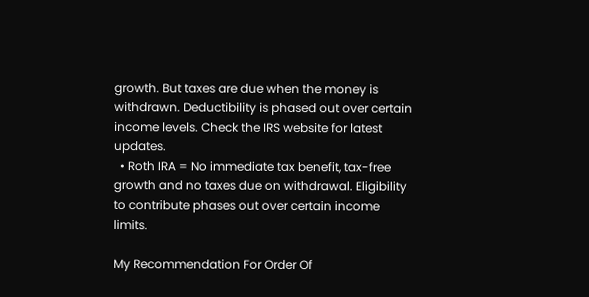growth. But taxes are due when the money is withdrawn. Deductibility is phased out over certain income levels. Check the IRS website for latest updates.
  • Roth IRA = No immediate tax benefit, tax-free growth and no taxes due on withdrawal. Eligibility to contribute phases out over certain income limits.

My Recommendation For Order Of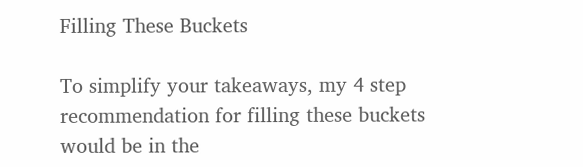Filling These Buckets

To simplify your takeaways, my 4 step recommendation for filling these buckets would be in the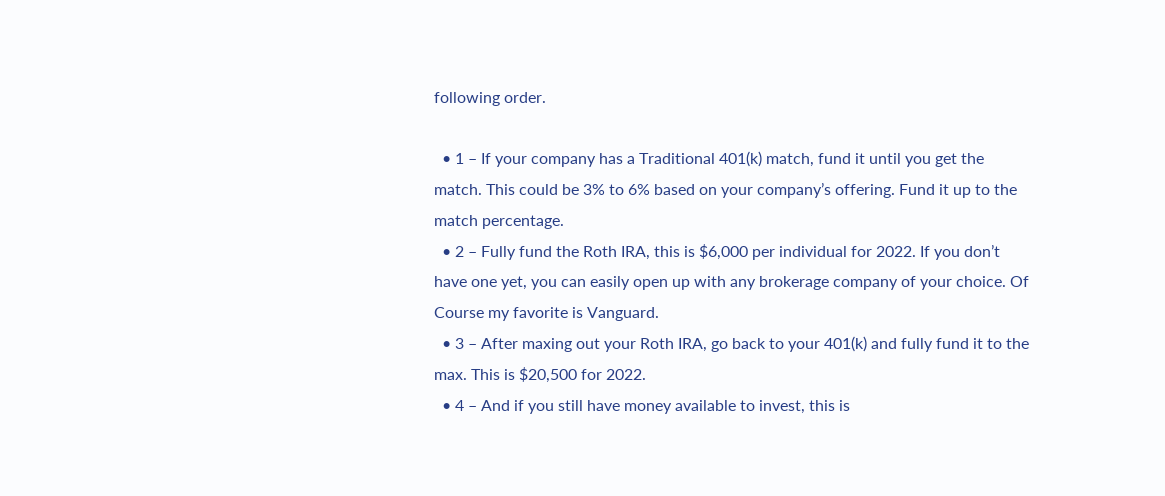following order.

  • 1 – If your company has a Traditional 401(k) match, fund it until you get the match. This could be 3% to 6% based on your company’s offering. Fund it up to the match percentage.
  • 2 – Fully fund the Roth IRA, this is $6,000 per individual for 2022. If you don’t have one yet, you can easily open up with any brokerage company of your choice. Of Course my favorite is Vanguard.
  • 3 – After maxing out your Roth IRA, go back to your 401(k) and fully fund it to the max. This is $20,500 for 2022.
  • 4 – And if you still have money available to invest, this is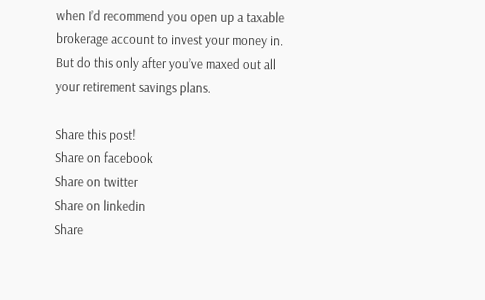when I’d recommend you open up a taxable brokerage account to invest your money in. But do this only after you’ve maxed out all your retirement savings plans.

Share this post!
Share on facebook
Share on twitter
Share on linkedin
Share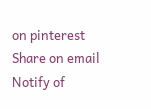on pinterest
Share on email
Notify of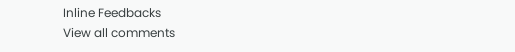Inline Feedbacks
View all comments